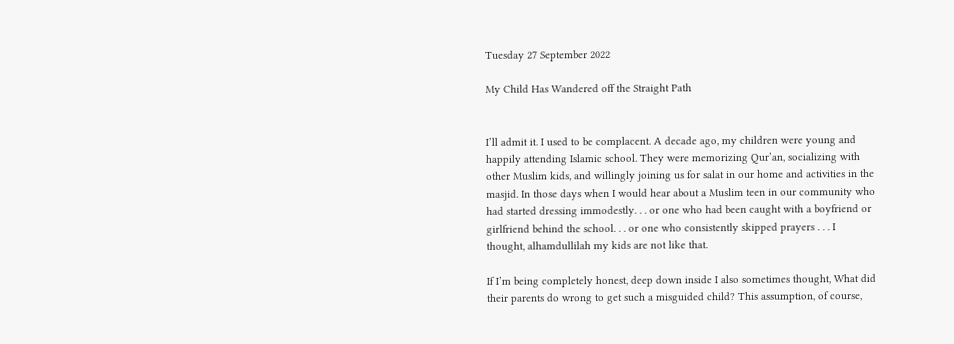Tuesday 27 September 2022

My Child Has Wandered off the Straight Path


I’ll admit it. I used to be complacent. A decade ago, my children were young and happily attending Islamic school. They were memorizing Qur’an, socializing with other Muslim kids, and willingly joining us for salat in our home and activities in the masjid. In those days when I would hear about a Muslim teen in our community who had started dressing immodestly. . . or one who had been caught with a boyfriend or girlfriend behind the school. . . or one who consistently skipped prayers . . . I thought, alhamdullilah my kids are not like that.

If I’m being completely honest, deep down inside I also sometimes thought, What did their parents do wrong to get such a misguided child? This assumption, of course,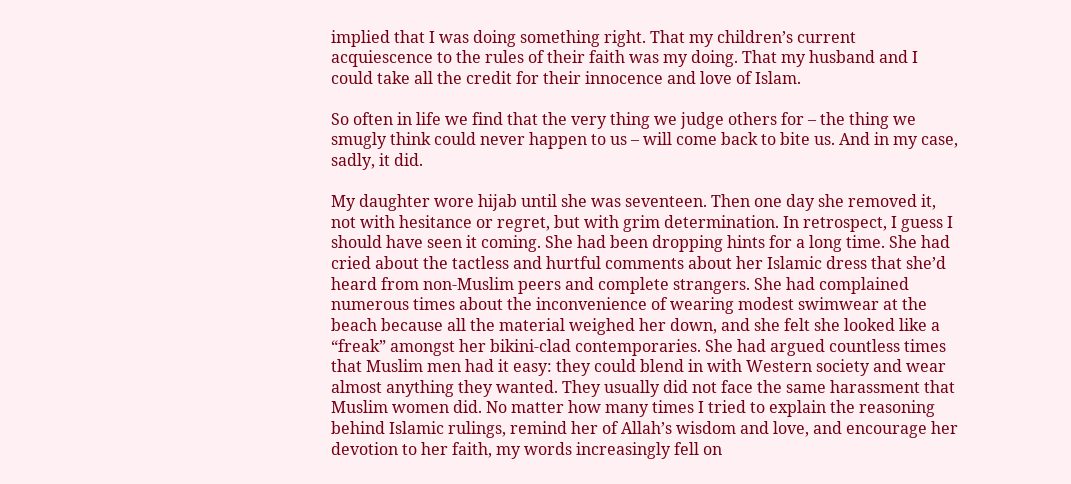implied that I was doing something right. That my children’s current acquiescence to the rules of their faith was my doing. That my husband and I could take all the credit for their innocence and love of Islam.

So often in life we find that the very thing we judge others for – the thing we smugly think could never happen to us – will come back to bite us. And in my case, sadly, it did.

My daughter wore hijab until she was seventeen. Then one day she removed it, not with hesitance or regret, but with grim determination. In retrospect, I guess I should have seen it coming. She had been dropping hints for a long time. She had cried about the tactless and hurtful comments about her Islamic dress that she’d heard from non-Muslim peers and complete strangers. She had complained numerous times about the inconvenience of wearing modest swimwear at the beach because all the material weighed her down, and she felt she looked like a “freak” amongst her bikini-clad contemporaries. She had argued countless times that Muslim men had it easy: they could blend in with Western society and wear almost anything they wanted. They usually did not face the same harassment that Muslim women did. No matter how many times I tried to explain the reasoning behind Islamic rulings, remind her of Allah’s wisdom and love, and encourage her devotion to her faith, my words increasingly fell on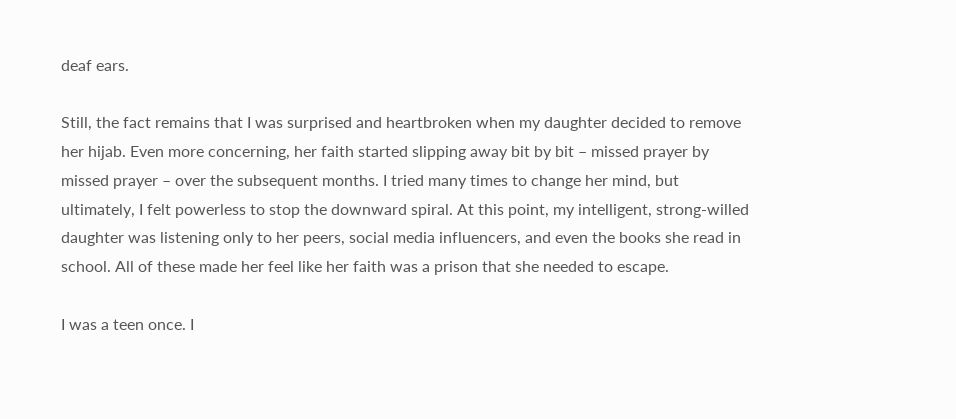deaf ears.

Still, the fact remains that I was surprised and heartbroken when my daughter decided to remove her hijab. Even more concerning, her faith started slipping away bit by bit – missed prayer by missed prayer – over the subsequent months. I tried many times to change her mind, but ultimately, I felt powerless to stop the downward spiral. At this point, my intelligent, strong-willed daughter was listening only to her peers, social media influencers, and even the books she read in school. All of these made her feel like her faith was a prison that she needed to escape.

I was a teen once. I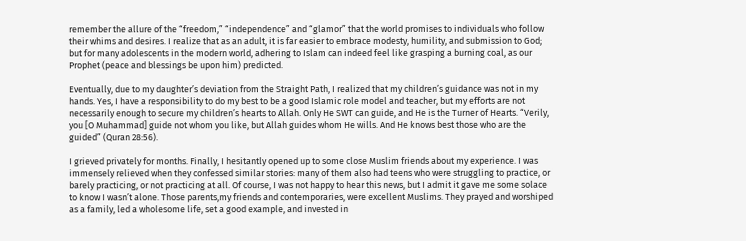remember the allure of the “freedom,” “independence” and “glamor” that the world promises to individuals who follow their whims and desires. I realize that as an adult, it is far easier to embrace modesty, humility, and submission to God; but for many adolescents in the modern world, adhering to Islam can indeed feel like grasping a burning coal, as our Prophet (peace and blessings be upon him) predicted.

Eventually, due to my daughter’s deviation from the Straight Path, I realized that my children’s guidance was not in my hands. Yes, I have a responsibility to do my best to be a good Islamic role model and teacher, but my efforts are not necessarily enough to secure my children’s hearts to Allah. Only He SWT can guide, and He is the Turner of Hearts. “Verily, you [O Muhammad] guide not whom you like, but Allah guides whom He wills. And He knows best those who are the guided” (Quran 28:56).

I grieved privately for months. Finally, I hesitantly opened up to some close Muslim friends about my experience. I was immensely relieved when they confessed similar stories: many of them also had teens who were struggling to practice, or barely practicing, or not practicing at all. Of course, I was not happy to hear this news, but I admit it gave me some solace to know I wasn’t alone. Those parents,my friends and contemporaries, were excellent Muslims. They prayed and worshiped as a family, led a wholesome life, set a good example, and invested in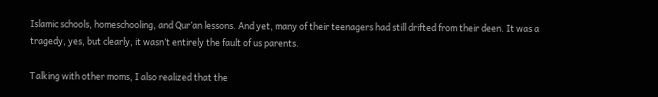Islamic schools, homeschooling, and Qur’an lessons. And yet, many of their teenagers had still drifted from their deen. It was a tragedy, yes, but clearly, it wasn’t entirely the fault of us parents.

Talking with other moms, I also realized that the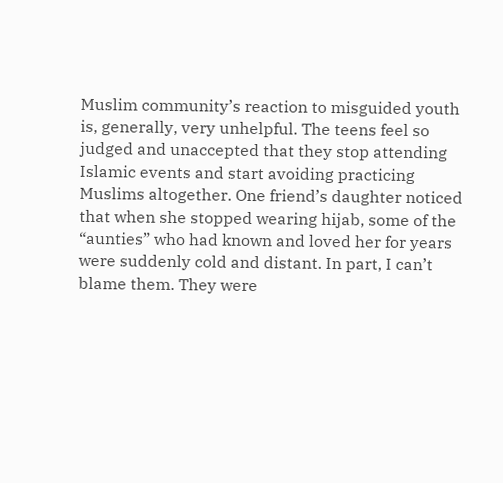Muslim community’s reaction to misguided youth is, generally, very unhelpful. The teens feel so judged and unaccepted that they stop attending Islamic events and start avoiding practicing Muslims altogether. One friend’s daughter noticed that when she stopped wearing hijab, some of the “aunties” who had known and loved her for years were suddenly cold and distant. In part, I can’t blame them. They were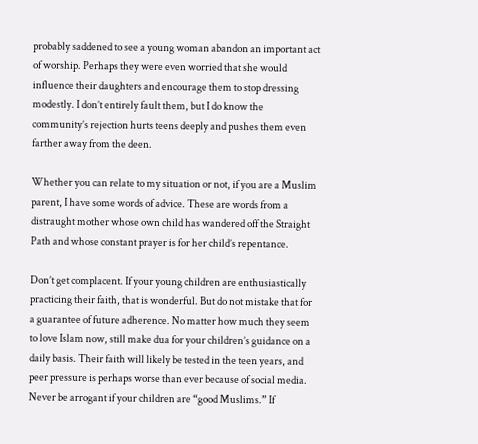probably saddened to see a young woman abandon an important act of worship. Perhaps they were even worried that she would influence their daughters and encourage them to stop dressing modestly. I don’t entirely fault them, but I do know the community’s rejection hurts teens deeply and pushes them even farther away from the deen.

Whether you can relate to my situation or not, if you are a Muslim parent, I have some words of advice. These are words from a distraught mother whose own child has wandered off the Straight Path and whose constant prayer is for her child’s repentance.

Don’t get complacent. If your young children are enthusiastically practicing their faith, that is wonderful. But do not mistake that for a guarantee of future adherence. No matter how much they seem to love Islam now, still make dua for your children’s guidance on a daily basis. Their faith will likely be tested in the teen years, and peer pressure is perhaps worse than ever because of social media.
Never be arrogant if your children are “good Muslims.” If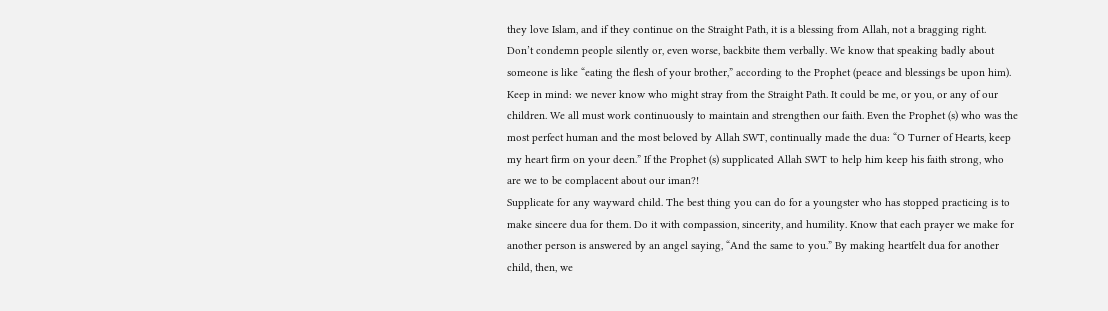they love Islam, and if they continue on the Straight Path, it is a blessing from Allah, not a bragging right.
Don’t condemn people silently or, even worse, backbite them verbally. We know that speaking badly about someone is like “eating the flesh of your brother,” according to the Prophet (peace and blessings be upon him).
Keep in mind: we never know who might stray from the Straight Path. It could be me, or you, or any of our children. We all must work continuously to maintain and strengthen our faith. Even the Prophet (s) who was the most perfect human and the most beloved by Allah SWT, continually made the dua: “O Turner of Hearts, keep my heart firm on your deen.” If the Prophet (s) supplicated Allah SWT to help him keep his faith strong, who are we to be complacent about our iman?!
Supplicate for any wayward child. The best thing you can do for a youngster who has stopped practicing is to make sincere dua for them. Do it with compassion, sincerity, and humility. Know that each prayer we make for another person is answered by an angel saying, “And the same to you.” By making heartfelt dua for another child, then, we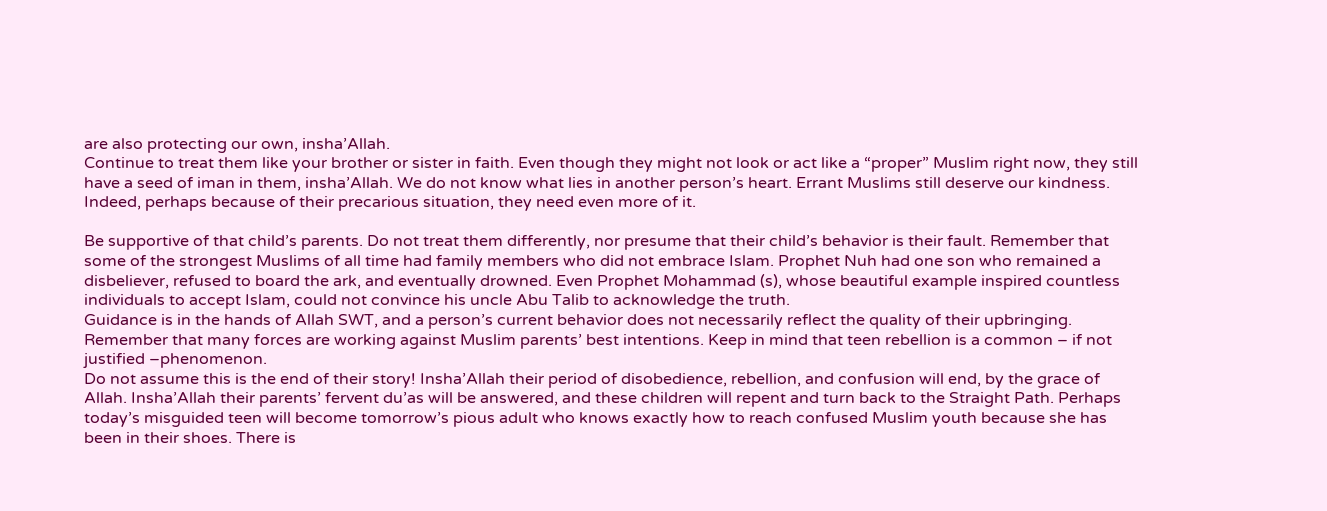are also protecting our own, insha’Allah.
Continue to treat them like your brother or sister in faith. Even though they might not look or act like a “proper” Muslim right now, they still have a seed of iman in them, insha’Allah. We do not know what lies in another person’s heart. Errant Muslims still deserve our kindness. Indeed, perhaps because of their precarious situation, they need even more of it.

Be supportive of that child’s parents. Do not treat them differently, nor presume that their child’s behavior is their fault. Remember that some of the strongest Muslims of all time had family members who did not embrace Islam. Prophet Nuh had one son who remained a disbeliever, refused to board the ark, and eventually drowned. Even Prophet Mohammad (s), whose beautiful example inspired countless individuals to accept Islam, could not convince his uncle Abu Talib to acknowledge the truth.
Guidance is in the hands of Allah SWT, and a person’s current behavior does not necessarily reflect the quality of their upbringing. Remember that many forces are working against Muslim parents’ best intentions. Keep in mind that teen rebellion is a common – if not justified –phenomenon.
Do not assume this is the end of their story! Insha’Allah their period of disobedience, rebellion, and confusion will end, by the grace of Allah. Insha’Allah their parents’ fervent du’as will be answered, and these children will repent and turn back to the Straight Path. Perhaps today’s misguided teen will become tomorrow’s pious adult who knows exactly how to reach confused Muslim youth because she has been in their shoes. There is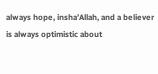always hope, insha’Allah, and a believer is always optimistic about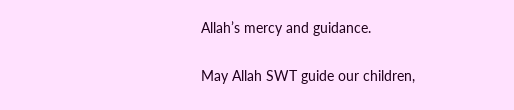Allah’s mercy and guidance.

May Allah SWT guide our children,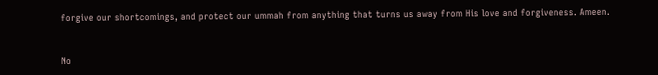forgive our shortcomings, and protect our ummah from anything that turns us away from His love and forgiveness. Ameen.


No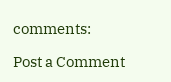comments:

Post a Comment